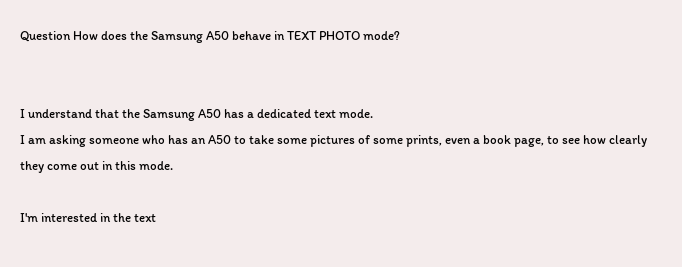Question How does the Samsung A50 behave in TEXT PHOTO mode?


I understand that the Samsung A50 has a dedicated text mode.
I am asking someone who has an A50 to take some pictures of some prints, even a book page, to see how clearly they come out in this mode.

I'm interested in the text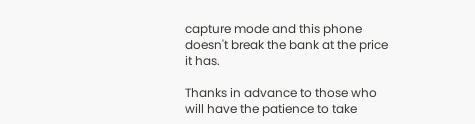capture mode and this phone doesn't break the bank at the price it has.

Thanks in advance to those who will have the patience to take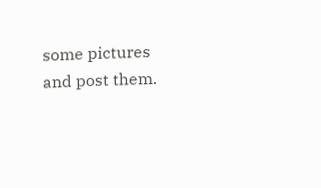some pictures and post them.